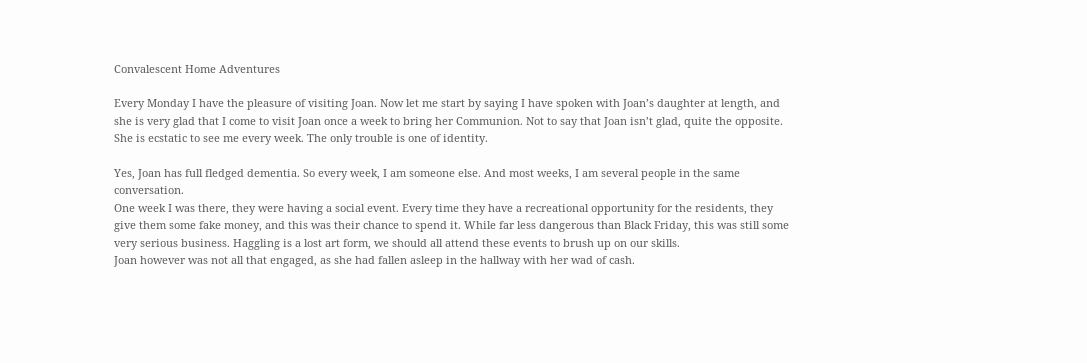Convalescent Home Adventures

Every Monday I have the pleasure of visiting Joan. Now let me start by saying I have spoken with Joan’s daughter at length, and she is very glad that I come to visit Joan once a week to bring her Communion. Not to say that Joan isn’t glad, quite the opposite. She is ecstatic to see me every week. The only trouble is one of identity.

Yes, Joan has full fledged dementia. So every week, I am someone else. And most weeks, I am several people in the same conversation.
One week I was there, they were having a social event. Every time they have a recreational opportunity for the residents, they give them some fake money, and this was their chance to spend it. While far less dangerous than Black Friday, this was still some very serious business. Haggling is a lost art form, we should all attend these events to brush up on our skills.
Joan however was not all that engaged, as she had fallen asleep in the hallway with her wad of cash.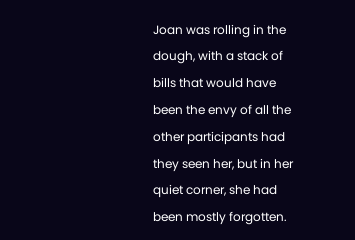Joan was rolling in the dough, with a stack of bills that would have been the envy of all the other participants had they seen her, but in her quiet corner, she had been mostly forgotten.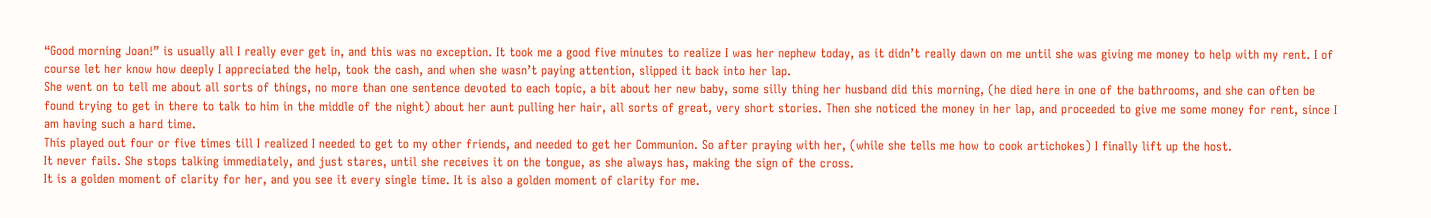“Good morning Joan!” is usually all I really ever get in, and this was no exception. It took me a good five minutes to realize I was her nephew today, as it didn’t really dawn on me until she was giving me money to help with my rent. I of course let her know how deeply I appreciated the help, took the cash, and when she wasn’t paying attention, slipped it back into her lap.
She went on to tell me about all sorts of things, no more than one sentence devoted to each topic, a bit about her new baby, some silly thing her husband did this morning, (he died here in one of the bathrooms, and she can often be found trying to get in there to talk to him in the middle of the night) about her aunt pulling her hair, all sorts of great, very short stories. Then she noticed the money in her lap, and proceeded to give me some money for rent, since I am having such a hard time.
This played out four or five times till I realized I needed to get to my other friends, and needed to get her Communion. So after praying with her, (while she tells me how to cook artichokes) I finally lift up the host.
It never fails. She stops talking immediately, and just stares, until she receives it on the tongue, as she always has, making the sign of the cross.
It is a golden moment of clarity for her, and you see it every single time. It is also a golden moment of clarity for me.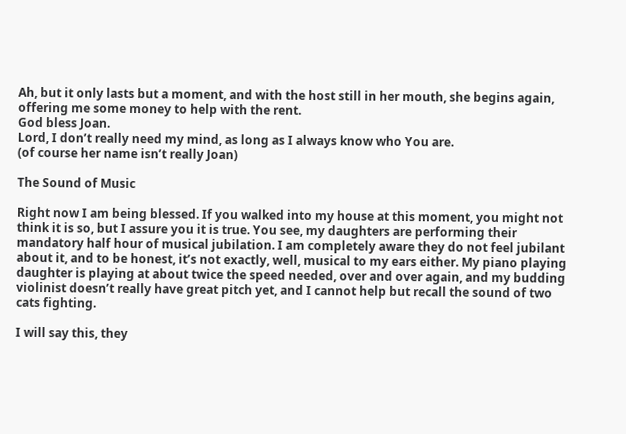Ah, but it only lasts but a moment, and with the host still in her mouth, she begins again, offering me some money to help with the rent.
God bless Joan.
Lord, I don’t really need my mind, as long as I always know who You are.
(of course her name isn’t really Joan)

The Sound of Music

Right now I am being blessed. If you walked into my house at this moment, you might not think it is so, but I assure you it is true. You see, my daughters are performing their mandatory half hour of musical jubilation. I am completely aware they do not feel jubilant about it, and to be honest, it’s not exactly, well, musical to my ears either. My piano playing daughter is playing at about twice the speed needed, over and over again, and my budding violinist doesn’t really have great pitch yet, and I cannot help but recall the sound of two cats fighting.

I will say this, they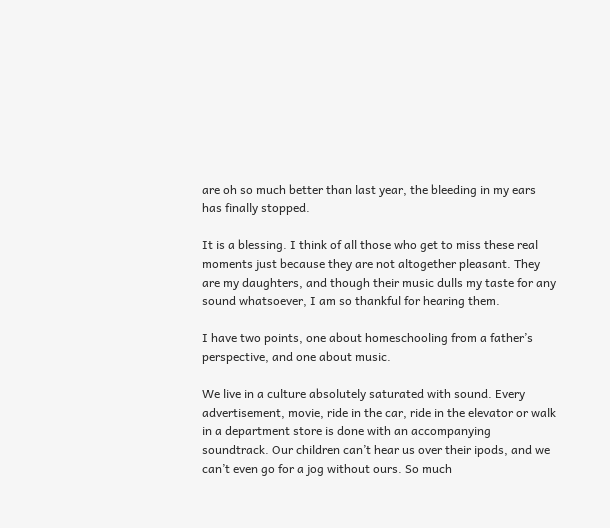are oh so much better than last year, the bleeding in my ears has finally stopped.

It is a blessing. I think of all those who get to miss these real moments just because they are not altogether pleasant. They are my daughters, and though their music dulls my taste for any sound whatsoever, I am so thankful for hearing them.

I have two points, one about homeschooling from a father’s perspective, and one about music.

We live in a culture absolutely saturated with sound. Every advertisement, movie, ride in the car, ride in the elevator or walk in a department store is done with an accompanying soundtrack. Our children can’t hear us over their ipods, and we can’t even go for a jog without ours. So much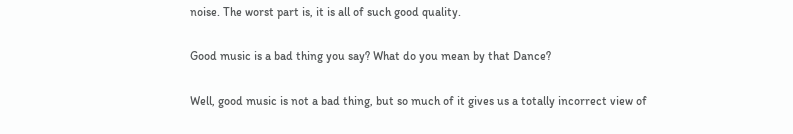noise. The worst part is, it is all of such good quality.

Good music is a bad thing you say? What do you mean by that Dance?

Well, good music is not a bad thing, but so much of it gives us a totally incorrect view of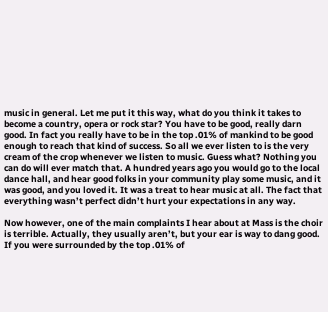music in general. Let me put it this way, what do you think it takes to become a country, opera or rock star? You have to be good, really darn good. In fact you really have to be in the top .01% of mankind to be good enough to reach that kind of success. So all we ever listen to is the very cream of the crop whenever we listen to music. Guess what? Nothing you can do will ever match that. A hundred years ago you would go to the local dance hall, and hear good folks in your community play some music, and it was good, and you loved it. It was a treat to hear music at all. The fact that everything wasn’t perfect didn’t hurt your expectations in any way.

Now however, one of the main complaints I hear about at Mass is the choir is terrible. Actually, they usually aren’t, but your ear is way to dang good. If you were surrounded by the top .01% of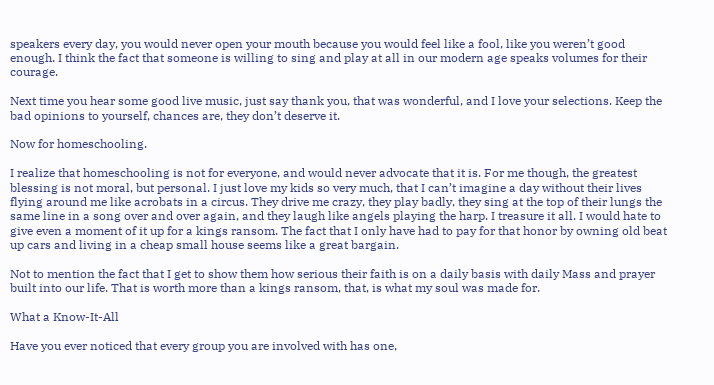speakers every day, you would never open your mouth because you would feel like a fool, like you weren’t good enough. I think the fact that someone is willing to sing and play at all in our modern age speaks volumes for their courage.

Next time you hear some good live music, just say thank you, that was wonderful, and I love your selections. Keep the bad opinions to yourself, chances are, they don’t deserve it.

Now for homeschooling.

I realize that homeschooling is not for everyone, and would never advocate that it is. For me though, the greatest blessing is not moral, but personal. I just love my kids so very much, that I can’t imagine a day without their lives flying around me like acrobats in a circus. They drive me crazy, they play badly, they sing at the top of their lungs the same line in a song over and over again, and they laugh like angels playing the harp. I treasure it all. I would hate to give even a moment of it up for a kings ransom. The fact that I only have had to pay for that honor by owning old beat up cars and living in a cheap small house seems like a great bargain.

Not to mention the fact that I get to show them how serious their faith is on a daily basis with daily Mass and prayer built into our life. That is worth more than a kings ransom, that, is what my soul was made for.

What a Know-It-All

Have you ever noticed that every group you are involved with has one,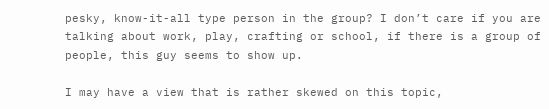pesky, know-it-all type person in the group? I don’t care if you are talking about work, play, crafting or school, if there is a group of people, this guy seems to show up.

I may have a view that is rather skewed on this topic,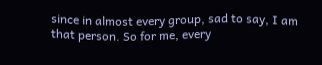since in almost every group, sad to say, I am that person. So for me, every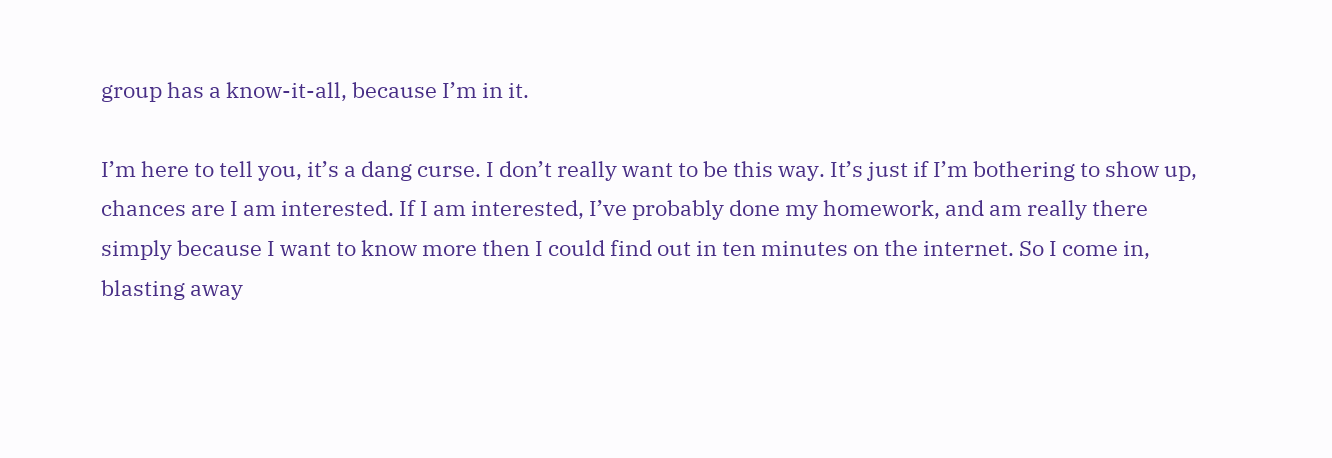group has a know-it-all, because I’m in it.

I’m here to tell you, it’s a dang curse. I don’t really want to be this way. It’s just if I’m bothering to show up, chances are I am interested. If I am interested, I’ve probably done my homework, and am really there simply because I want to know more then I could find out in ten minutes on the internet. So I come in, blasting away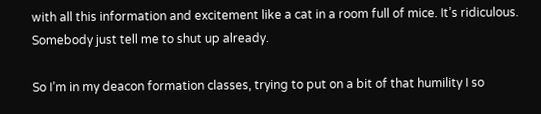with all this information and excitement like a cat in a room full of mice. It’s ridiculous. Somebody just tell me to shut up already.

So I’m in my deacon formation classes, trying to put on a bit of that humility I so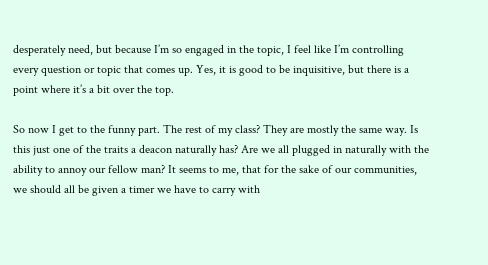desperately need, but because I’m so engaged in the topic, I feel like I’m controlling every question or topic that comes up. Yes, it is good to be inquisitive, but there is a point where it’s a bit over the top.

So now I get to the funny part. The rest of my class? They are mostly the same way. Is this just one of the traits a deacon naturally has? Are we all plugged in naturally with the ability to annoy our fellow man? It seems to me, that for the sake of our communities, we should all be given a timer we have to carry with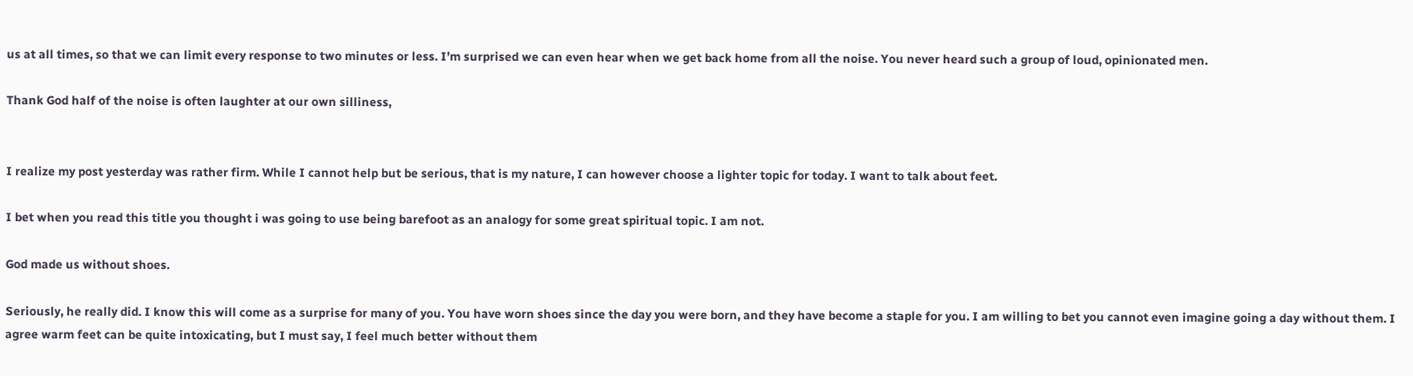us at all times, so that we can limit every response to two minutes or less. I’m surprised we can even hear when we get back home from all the noise. You never heard such a group of loud, opinionated men.

Thank God half of the noise is often laughter at our own silliness,


I realize my post yesterday was rather firm. While I cannot help but be serious, that is my nature, I can however choose a lighter topic for today. I want to talk about feet.

I bet when you read this title you thought i was going to use being barefoot as an analogy for some great spiritual topic. I am not.

God made us without shoes.

Seriously, he really did. I know this will come as a surprise for many of you. You have worn shoes since the day you were born, and they have become a staple for you. I am willing to bet you cannot even imagine going a day without them. I agree warm feet can be quite intoxicating, but I must say, I feel much better without them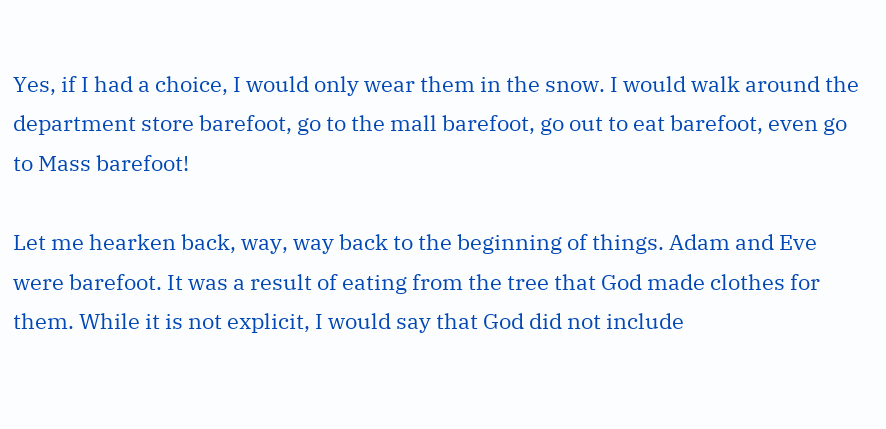Yes, if I had a choice, I would only wear them in the snow. I would walk around the department store barefoot, go to the mall barefoot, go out to eat barefoot, even go to Mass barefoot!

Let me hearken back, way, way back to the beginning of things. Adam and Eve were barefoot. It was a result of eating from the tree that God made clothes for them. While it is not explicit, I would say that God did not include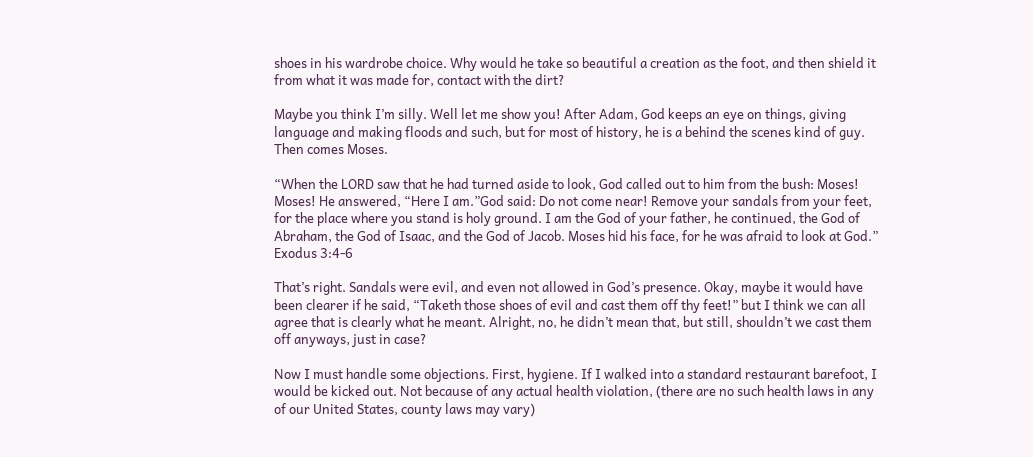shoes in his wardrobe choice. Why would he take so beautiful a creation as the foot, and then shield it from what it was made for, contact with the dirt?

Maybe you think I’m silly. Well let me show you! After Adam, God keeps an eye on things, giving language and making floods and such, but for most of history, he is a behind the scenes kind of guy. Then comes Moses.

“When the LORD saw that he had turned aside to look, God called out to him from the bush: Moses! Moses! He answered, “Here I am.”God said: Do not come near! Remove your sandals from your feet, for the place where you stand is holy ground. I am the God of your father, he continued, the God of Abraham, the God of Isaac, and the God of Jacob. Moses hid his face, for he was afraid to look at God.” Exodus 3:4-6

That’s right. Sandals were evil, and even not allowed in God’s presence. Okay, maybe it would have been clearer if he said, “Taketh those shoes of evil and cast them off thy feet!” but I think we can all agree that is clearly what he meant. Alright, no, he didn’t mean that, but still, shouldn’t we cast them off anyways, just in case?

Now I must handle some objections. First, hygiene. If I walked into a standard restaurant barefoot, I would be kicked out. Not because of any actual health violation, (there are no such health laws in any of our United States, county laws may vary)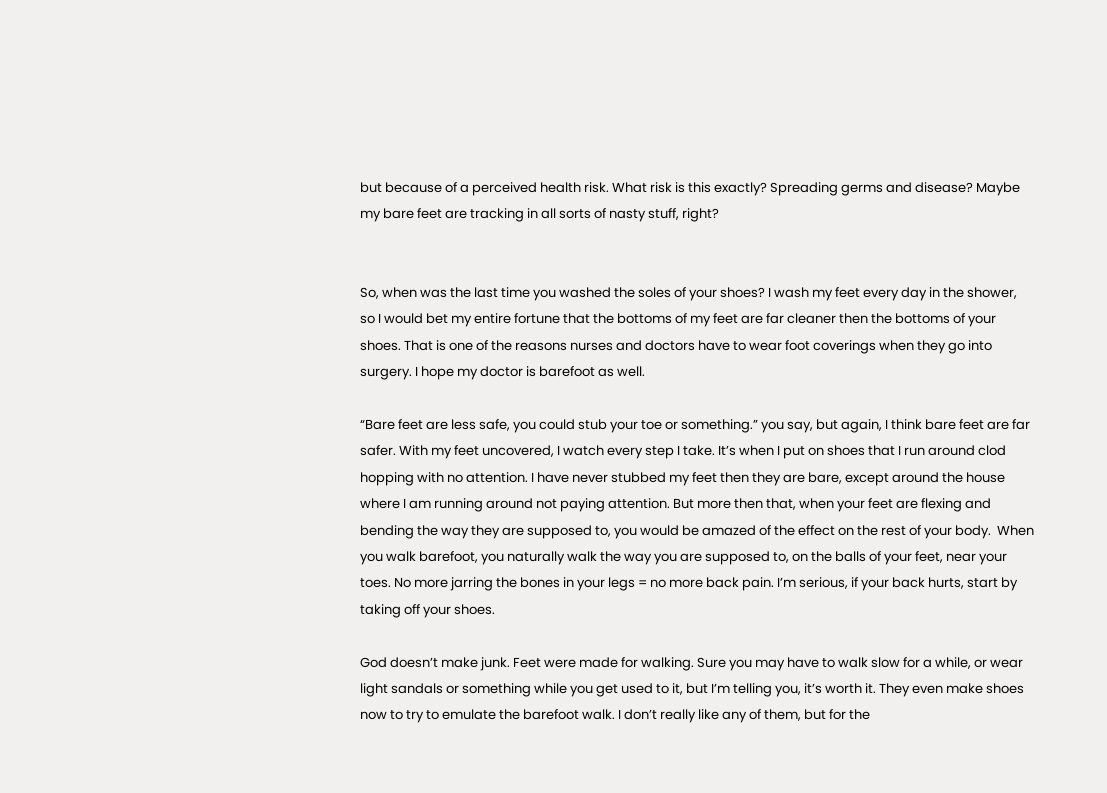but because of a perceived health risk. What risk is this exactly? Spreading germs and disease? Maybe my bare feet are tracking in all sorts of nasty stuff, right?


So, when was the last time you washed the soles of your shoes? I wash my feet every day in the shower, so I would bet my entire fortune that the bottoms of my feet are far cleaner then the bottoms of your shoes. That is one of the reasons nurses and doctors have to wear foot coverings when they go into surgery. I hope my doctor is barefoot as well.

“Bare feet are less safe, you could stub your toe or something.” you say, but again, I think bare feet are far safer. With my feet uncovered, I watch every step I take. It’s when I put on shoes that I run around clod hopping with no attention. I have never stubbed my feet then they are bare, except around the house where I am running around not paying attention. But more then that, when your feet are flexing and bending the way they are supposed to, you would be amazed of the effect on the rest of your body.  When you walk barefoot, you naturally walk the way you are supposed to, on the balls of your feet, near your toes. No more jarring the bones in your legs = no more back pain. I’m serious, if your back hurts, start by taking off your shoes.

God doesn’t make junk. Feet were made for walking. Sure you may have to walk slow for a while, or wear light sandals or something while you get used to it, but I’m telling you, it’s worth it. They even make shoes now to try to emulate the barefoot walk. I don’t really like any of them, but for the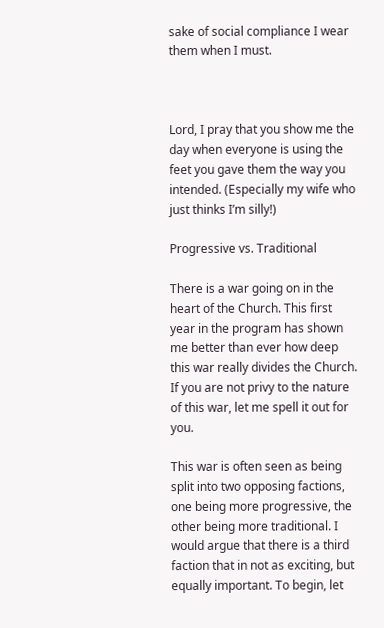sake of social compliance I wear them when I must.



Lord, I pray that you show me the day when everyone is using the feet you gave them the way you intended. (Especially my wife who just thinks I’m silly!)

Progressive vs. Traditional

There is a war going on in the heart of the Church. This first year in the program has shown me better than ever how deep this war really divides the Church. If you are not privy to the nature of this war, let me spell it out for you.

This war is often seen as being split into two opposing factions, one being more progressive, the other being more traditional. I would argue that there is a third faction that in not as exciting, but equally important. To begin, let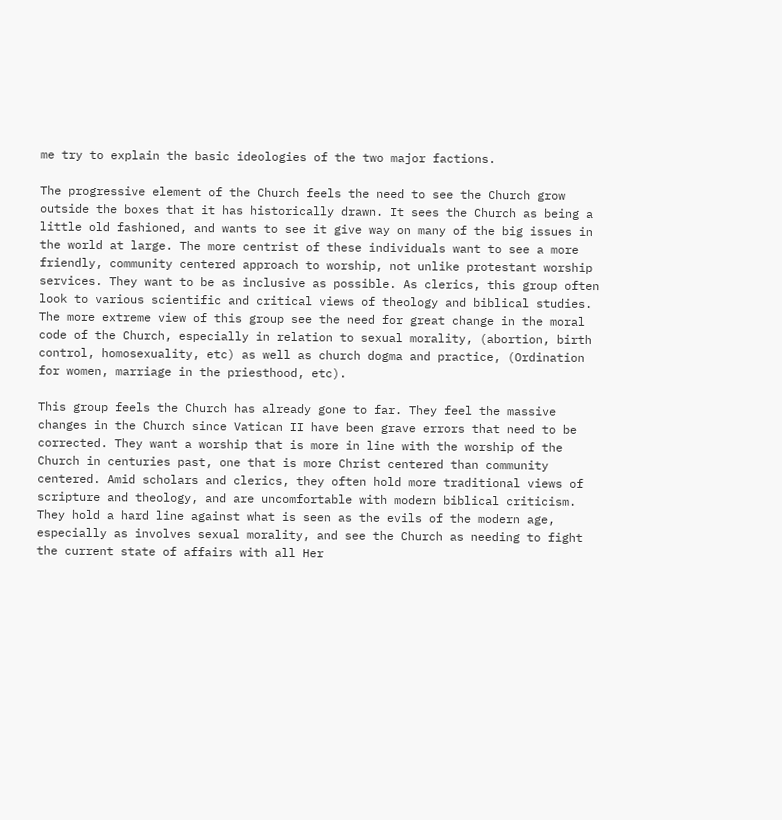me try to explain the basic ideologies of the two major factions.

The progressive element of the Church feels the need to see the Church grow outside the boxes that it has historically drawn. It sees the Church as being a little old fashioned, and wants to see it give way on many of the big issues in the world at large. The more centrist of these individuals want to see a more friendly, community centered approach to worship, not unlike protestant worship services. They want to be as inclusive as possible. As clerics, this group often look to various scientific and critical views of theology and biblical studies. The more extreme view of this group see the need for great change in the moral code of the Church, especially in relation to sexual morality, (abortion, birth control, homosexuality, etc) as well as church dogma and practice, (Ordination for women, marriage in the priesthood, etc).

This group feels the Church has already gone to far. They feel the massive changes in the Church since Vatican II have been grave errors that need to be corrected. They want a worship that is more in line with the worship of the Church in centuries past, one that is more Christ centered than community centered. Amid scholars and clerics, they often hold more traditional views of scripture and theology, and are uncomfortable with modern biblical criticism. They hold a hard line against what is seen as the evils of the modern age, especially as involves sexual morality, and see the Church as needing to fight the current state of affairs with all Her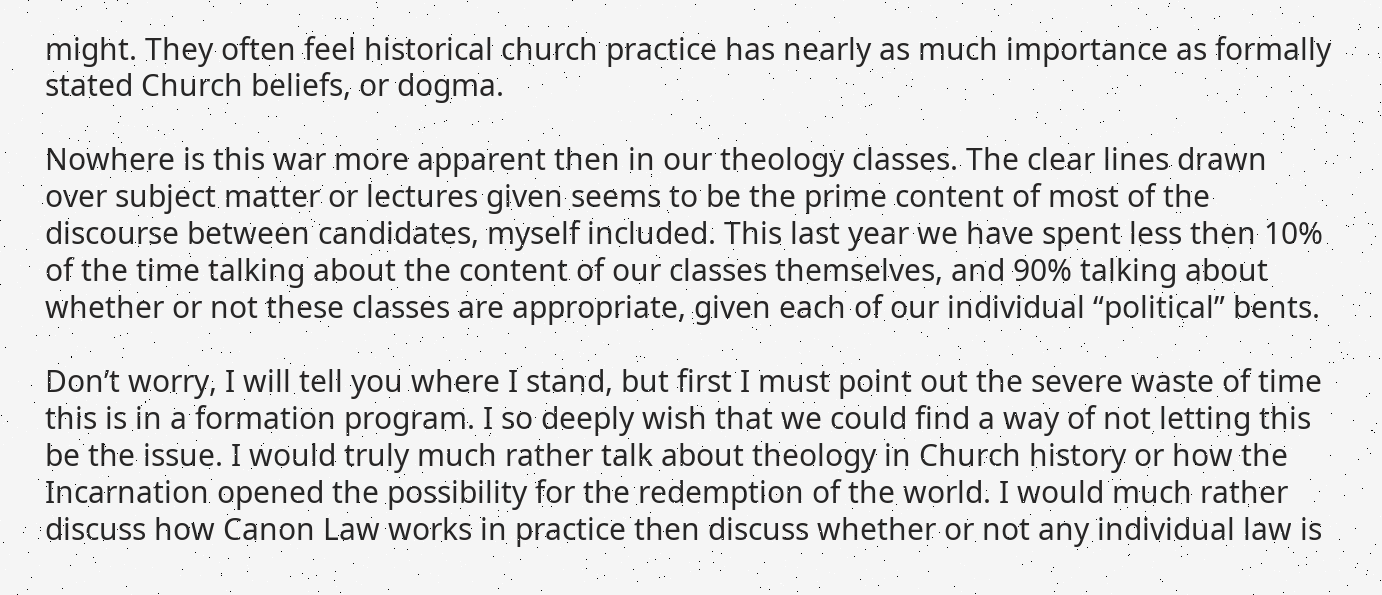might. They often feel historical church practice has nearly as much importance as formally stated Church beliefs, or dogma.

Nowhere is this war more apparent then in our theology classes. The clear lines drawn over subject matter or lectures given seems to be the prime content of most of the discourse between candidates, myself included. This last year we have spent less then 10% of the time talking about the content of our classes themselves, and 90% talking about whether or not these classes are appropriate, given each of our individual “political” bents.

Don’t worry, I will tell you where I stand, but first I must point out the severe waste of time this is in a formation program. I so deeply wish that we could find a way of not letting this be the issue. I would truly much rather talk about theology in Church history or how the Incarnation opened the possibility for the redemption of the world. I would much rather discuss how Canon Law works in practice then discuss whether or not any individual law is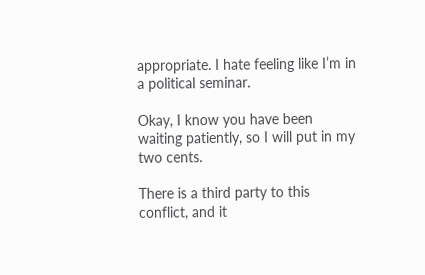appropriate. I hate feeling like I’m in a political seminar.

Okay, I know you have been waiting patiently, so I will put in my two cents.

There is a third party to this conflict, and it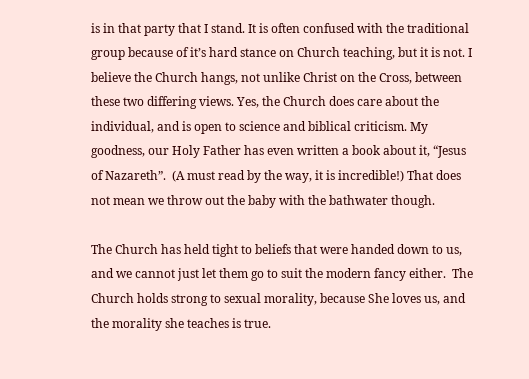is in that party that I stand. It is often confused with the traditional group because of it’s hard stance on Church teaching, but it is not. I believe the Church hangs, not unlike Christ on the Cross, between these two differing views. Yes, the Church does care about the individual, and is open to science and biblical criticism. My goodness, our Holy Father has even written a book about it, “Jesus of Nazareth”.  (A must read by the way, it is incredible!) That does not mean we throw out the baby with the bathwater though.

The Church has held tight to beliefs that were handed down to us, and we cannot just let them go to suit the modern fancy either.  The Church holds strong to sexual morality, because She loves us, and the morality she teaches is true.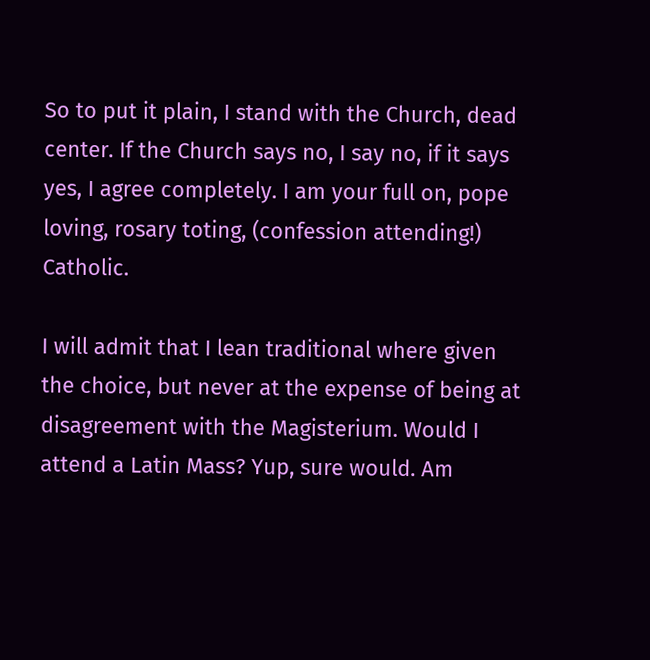So to put it plain, I stand with the Church, dead center. If the Church says no, I say no, if it says yes, I agree completely. I am your full on, pope loving, rosary toting, (confession attending!) Catholic.

I will admit that I lean traditional where given the choice, but never at the expense of being at disagreement with the Magisterium. Would I attend a Latin Mass? Yup, sure would. Am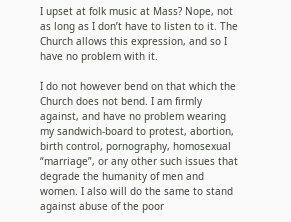I upset at folk music at Mass? Nope, not as long as I don’t have to listen to it. The Church allows this expression, and so I have no problem with it.

I do not however bend on that which the Church does not bend. I am firmly against, and have no problem wearing my sandwich-board to protest, abortion, birth control, pornography, homosexual “marriage”, or any other such issues that degrade the humanity of men and women. I also will do the same to stand against abuse of the poor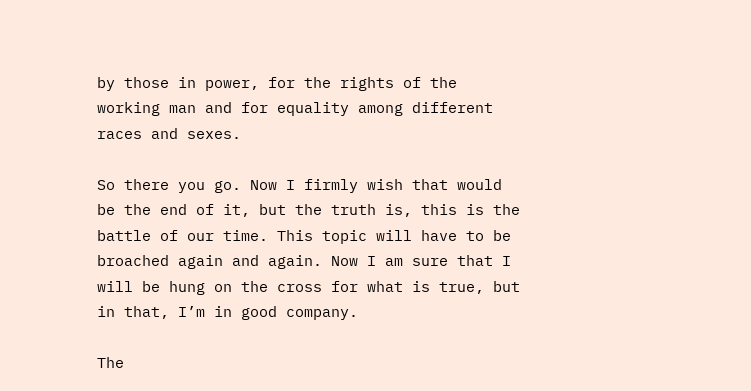by those in power, for the rights of the working man and for equality among different races and sexes.

So there you go. Now I firmly wish that would be the end of it, but the truth is, this is the battle of our time. This topic will have to be broached again and again. Now I am sure that I will be hung on the cross for what is true, but in that, I’m in good company.

The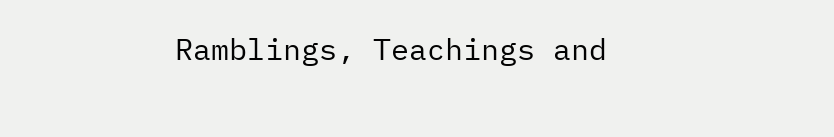Ramblings, Teachings and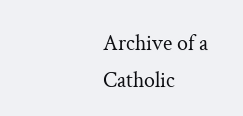Archive of a Catholic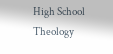High School Theology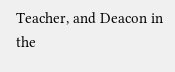Teacher, and Deacon in the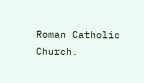Roman Catholic Church.